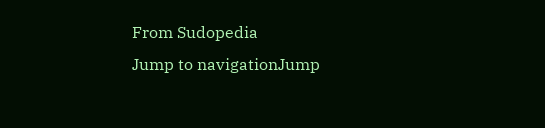From Sudopedia
Jump to navigationJump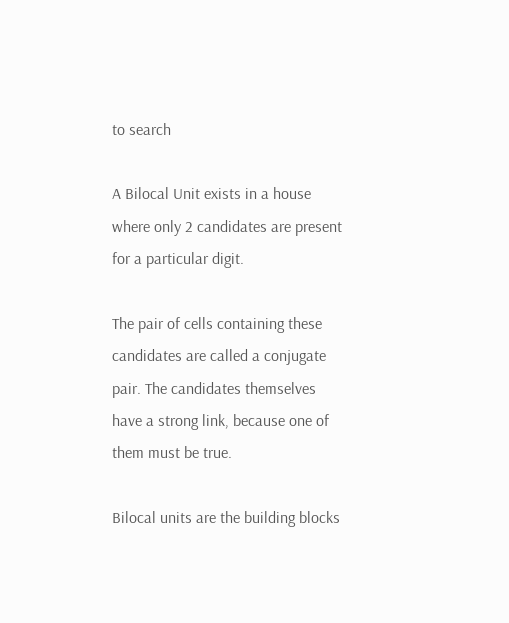to search

A Bilocal Unit exists in a house where only 2 candidates are present for a particular digit.

The pair of cells containing these candidates are called a conjugate pair. The candidates themselves have a strong link, because one of them must be true.

Bilocal units are the building blocks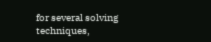for several solving techniques,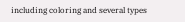including coloring and several types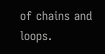of chains and loops.